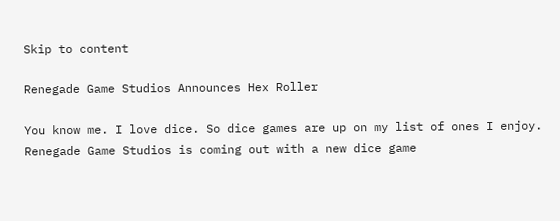Skip to content

Renegade Game Studios Announces Hex Roller

You know me. I love dice. So dice games are up on my list of ones I enjoy. Renegade Game Studios is coming out with a new dice game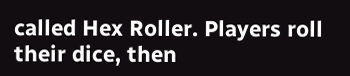called Hex Roller. Players roll their dice, then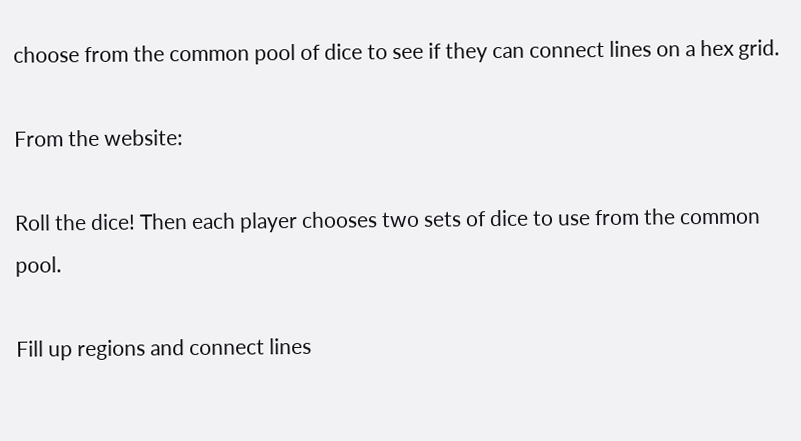choose from the common pool of dice to see if they can connect lines on a hex grid.

From the website:

Roll the dice! Then each player chooses two sets of dice to use from the common pool.

Fill up regions and connect lines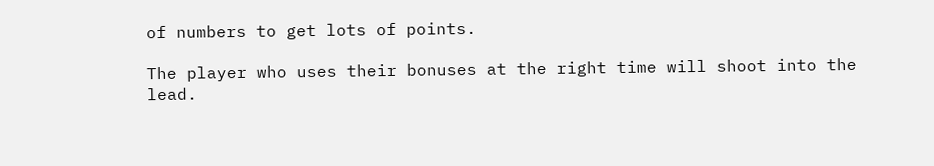of numbers to get lots of points.

The player who uses their bonuses at the right time will shoot into the lead.